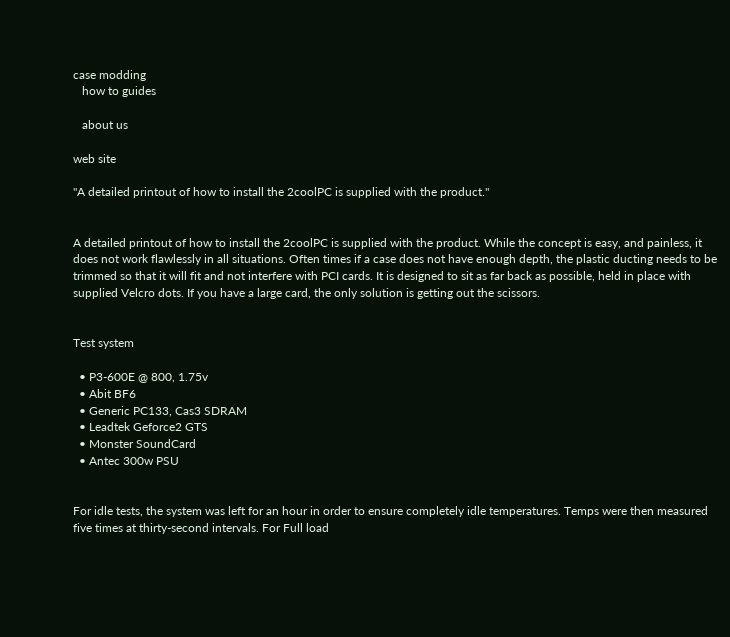case modding
   how to guides

   about us

web site

"A detailed printout of how to install the 2coolPC is supplied with the product."


A detailed printout of how to install the 2coolPC is supplied with the product. While the concept is easy, and painless, it does not work flawlessly in all situations. Often times if a case does not have enough depth, the plastic ducting needs to be trimmed so that it will fit and not interfere with PCI cards. It is designed to sit as far back as possible, held in place with supplied Velcro dots. If you have a large card, the only solution is getting out the scissors.


Test system

  • P3-600E @ 800, 1.75v
  • Abit BF6
  • Generic PC133, Cas3 SDRAM
  • Leadtek Geforce2 GTS
  • Monster SoundCard
  • Antec 300w PSU


For idle tests, the system was left for an hour in order to ensure completely idle temperatures. Temps were then measured five times at thirty-second intervals. For Full load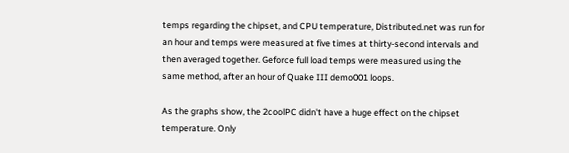temps regarding the chipset, and CPU temperature, Distributed.net was run for an hour and temps were measured at five times at thirty-second intervals and then averaged together. Geforce full load temps were measured using the same method, after an hour of Quake III demo001 loops.

As the graphs show, the 2coolPC didn't have a huge effect on the chipset temperature. Only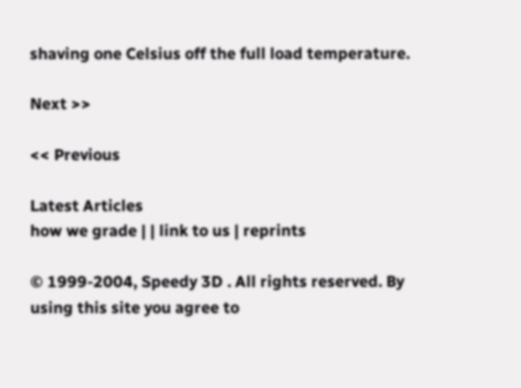shaving one Celsius off the full load temperature.

Next >>

<< Previous

Latest Articles
how we grade | | link to us | reprints

© 1999-2004, Speedy 3D . All rights reserved. By using this site you agree to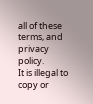all of these terms, and privacy policy.
It is illegal to copy or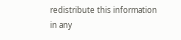redistribute this information in any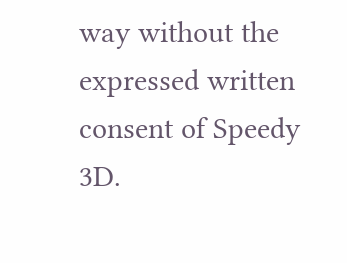way without the expressed written consent of Speedy 3D.